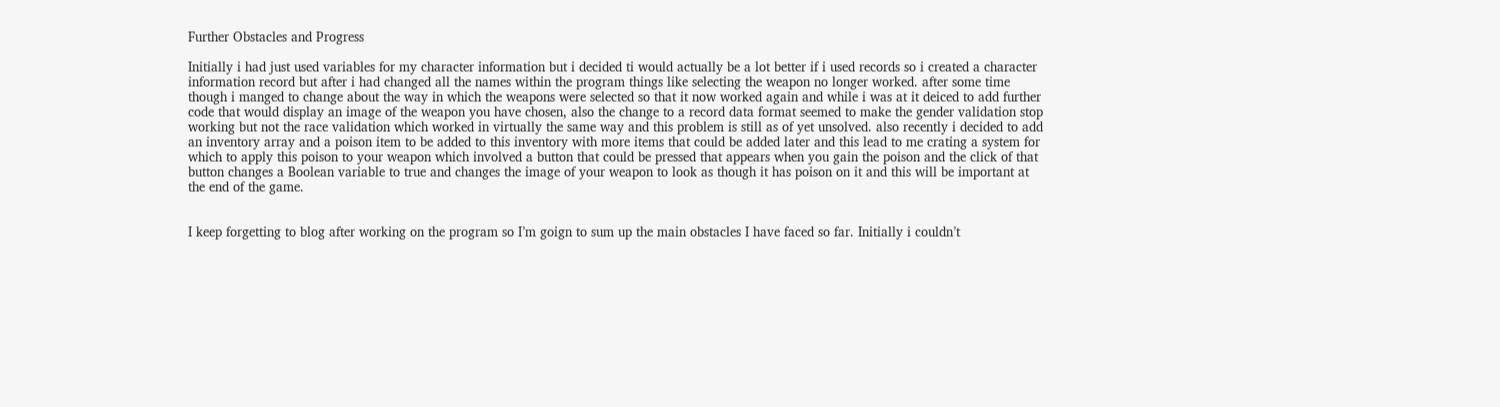Further Obstacles and Progress

Initially i had just used variables for my character information but i decided ti would actually be a lot better if i used records so i created a character information record but after i had changed all the names within the program things like selecting the weapon no longer worked. after some time though i manged to change about the way in which the weapons were selected so that it now worked again and while i was at it deiced to add further code that would display an image of the weapon you have chosen, also the change to a record data format seemed to make the gender validation stop working but not the race validation which worked in virtually the same way and this problem is still as of yet unsolved. also recently i decided to add an inventory array and a poison item to be added to this inventory with more items that could be added later and this lead to me crating a system for which to apply this poison to your weapon which involved a button that could be pressed that appears when you gain the poison and the click of that button changes a Boolean variable to true and changes the image of your weapon to look as though it has poison on it and this will be important at the end of the game.


I keep forgetting to blog after working on the program so I’m goign to sum up the main obstacles I have faced so far. Initially i couldn’t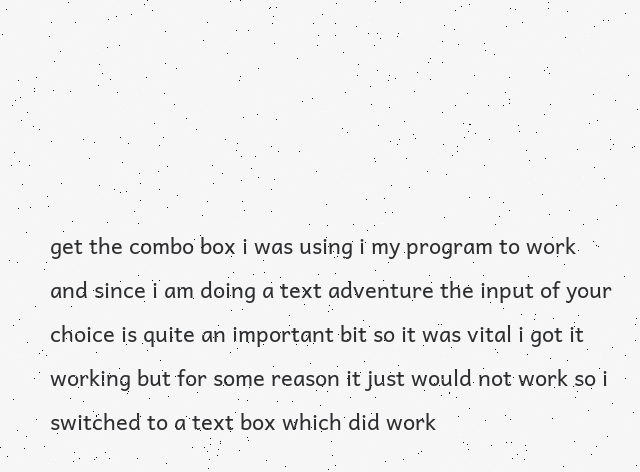get the combo box i was using i my program to work and since i am doing a text adventure the input of your choice is quite an important bit so it was vital i got it working but for some reason it just would not work so i switched to a text box which did work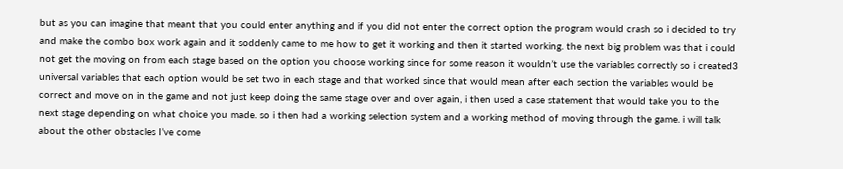but as you can imagine that meant that you could enter anything and if you did not enter the correct option the program would crash so i decided to try and make the combo box work again and it soddenly came to me how to get it working and then it started working. the next big problem was that i could not get the moving on from each stage based on the option you choose working since for some reason it wouldn’t use the variables correctly so i created3 universal variables that each option would be set two in each stage and that worked since that would mean after each section the variables would be correct and move on in the game and not just keep doing the same stage over and over again, i then used a case statement that would take you to the next stage depending on what choice you made. so i then had a working selection system and a working method of moving through the game. i will talk about the other obstacles I’ve come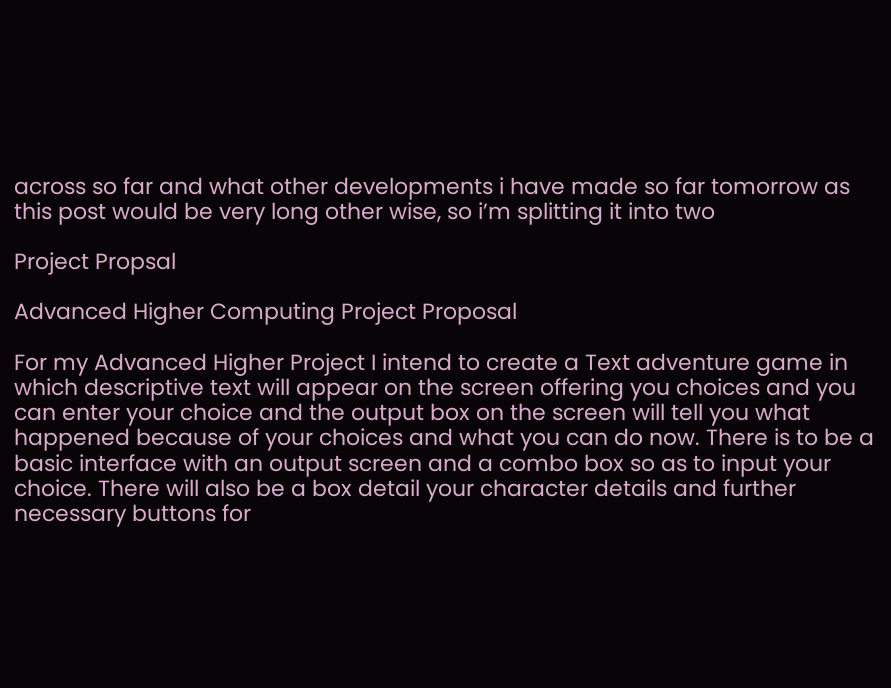across so far and what other developments i have made so far tomorrow as this post would be very long other wise, so i’m splitting it into two

Project Propsal

Advanced Higher Computing Project Proposal

For my Advanced Higher Project I intend to create a Text adventure game in which descriptive text will appear on the screen offering you choices and you can enter your choice and the output box on the screen will tell you what happened because of your choices and what you can do now. There is to be a basic interface with an output screen and a combo box so as to input your choice. There will also be a box detail your character details and further necessary buttons for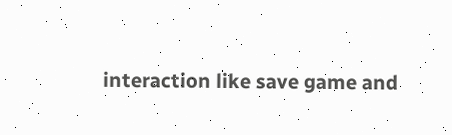interaction like save game and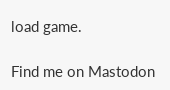load game.

Find me on Mastodon